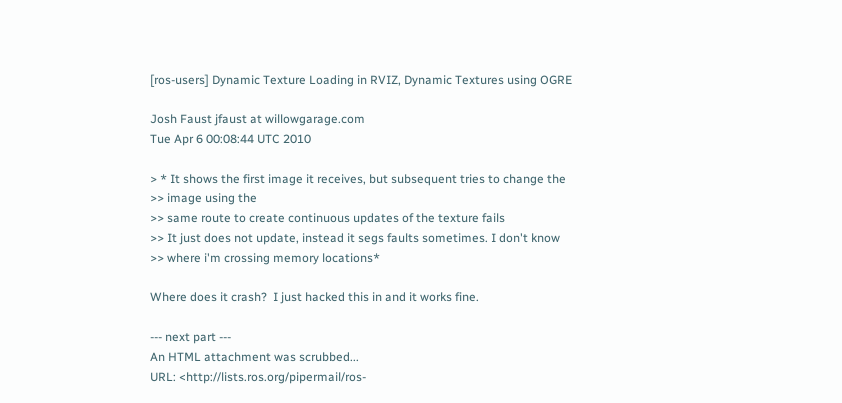[ros-users] Dynamic Texture Loading in RVIZ, Dynamic Textures using OGRE

Josh Faust jfaust at willowgarage.com
Tue Apr 6 00:08:44 UTC 2010

> * It shows the first image it receives, but subsequent tries to change the
>> image using the
>> same route to create continuous updates of the texture fails
>> It just does not update, instead it segs faults sometimes. I don't know
>> where i'm crossing memory locations*

Where does it crash?  I just hacked this in and it works fine.

--- next part ---
An HTML attachment was scrubbed...
URL: <http://lists.ros.org/pipermail/ros-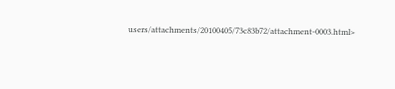users/attachments/20100405/73c83b72/attachment-0003.html>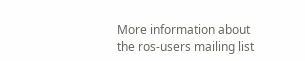More information about the ros-users mailing list